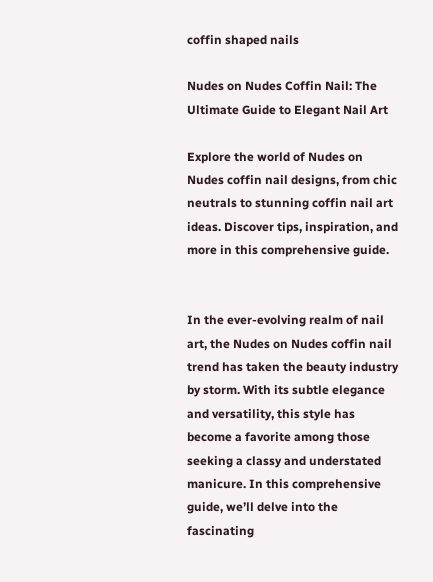coffin shaped nails

Nudes on Nudes Coffin Nail: The Ultimate Guide to Elegant Nail Art

Explore the world of Nudes on Nudes coffin nail designs, from chic neutrals to stunning coffin nail art ideas. Discover tips, inspiration, and more in this comprehensive guide.


In the ever-evolving realm of nail art, the Nudes on Nudes coffin nail trend has taken the beauty industry by storm. With its subtle elegance and versatility, this style has become a favorite among those seeking a classy and understated manicure. In this comprehensive guide, we’ll delve into the fascinating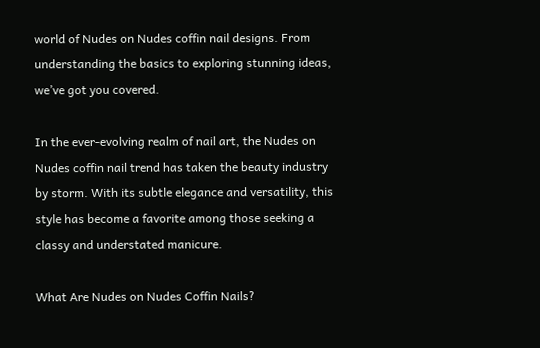world of Nudes on Nudes coffin nail designs. From understanding the basics to exploring stunning ideas, we’ve got you covered.

In the ever-evolving realm of nail art, the Nudes on Nudes coffin nail trend has taken the beauty industry by storm. With its subtle elegance and versatility, this style has become a favorite among those seeking a classy and understated manicure.

What Are Nudes on Nudes Coffin Nails?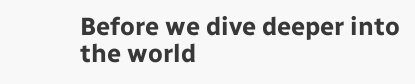Before we dive deeper into the world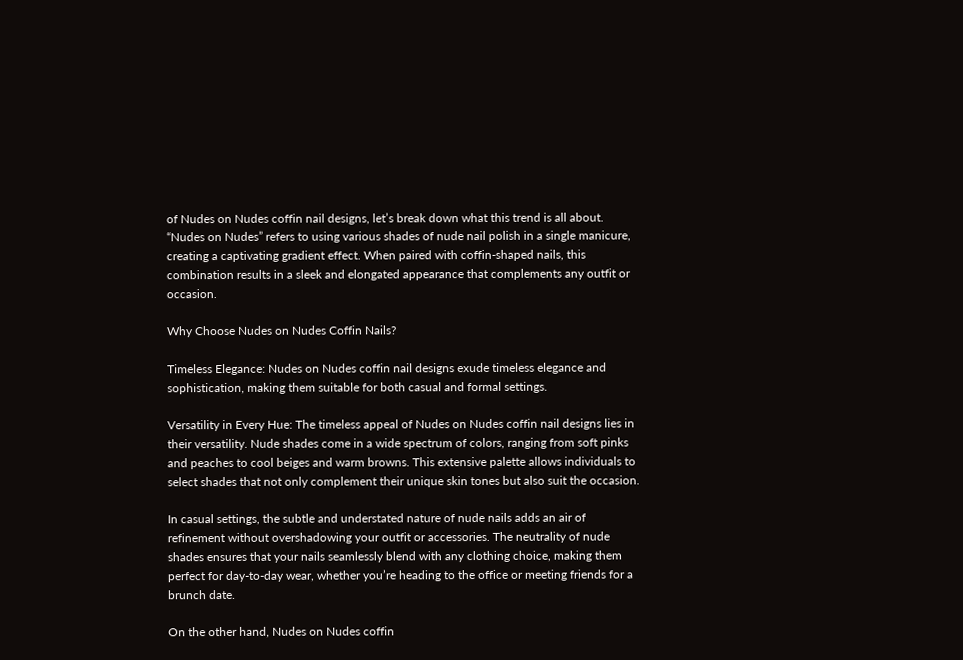of Nudes on Nudes coffin nail designs, let’s break down what this trend is all about. “Nudes on Nudes” refers to using various shades of nude nail polish in a single manicure, creating a captivating gradient effect. When paired with coffin-shaped nails, this combination results in a sleek and elongated appearance that complements any outfit or occasion.

Why Choose Nudes on Nudes Coffin Nails?

Timeless Elegance: Nudes on Nudes coffin nail designs exude timeless elegance and sophistication, making them suitable for both casual and formal settings.

Versatility in Every Hue: The timeless appeal of Nudes on Nudes coffin nail designs lies in their versatility. Nude shades come in a wide spectrum of colors, ranging from soft pinks and peaches to cool beiges and warm browns. This extensive palette allows individuals to select shades that not only complement their unique skin tones but also suit the occasion.

In casual settings, the subtle and understated nature of nude nails adds an air of refinement without overshadowing your outfit or accessories. The neutrality of nude shades ensures that your nails seamlessly blend with any clothing choice, making them perfect for day-to-day wear, whether you’re heading to the office or meeting friends for a brunch date.

On the other hand, Nudes on Nudes coffin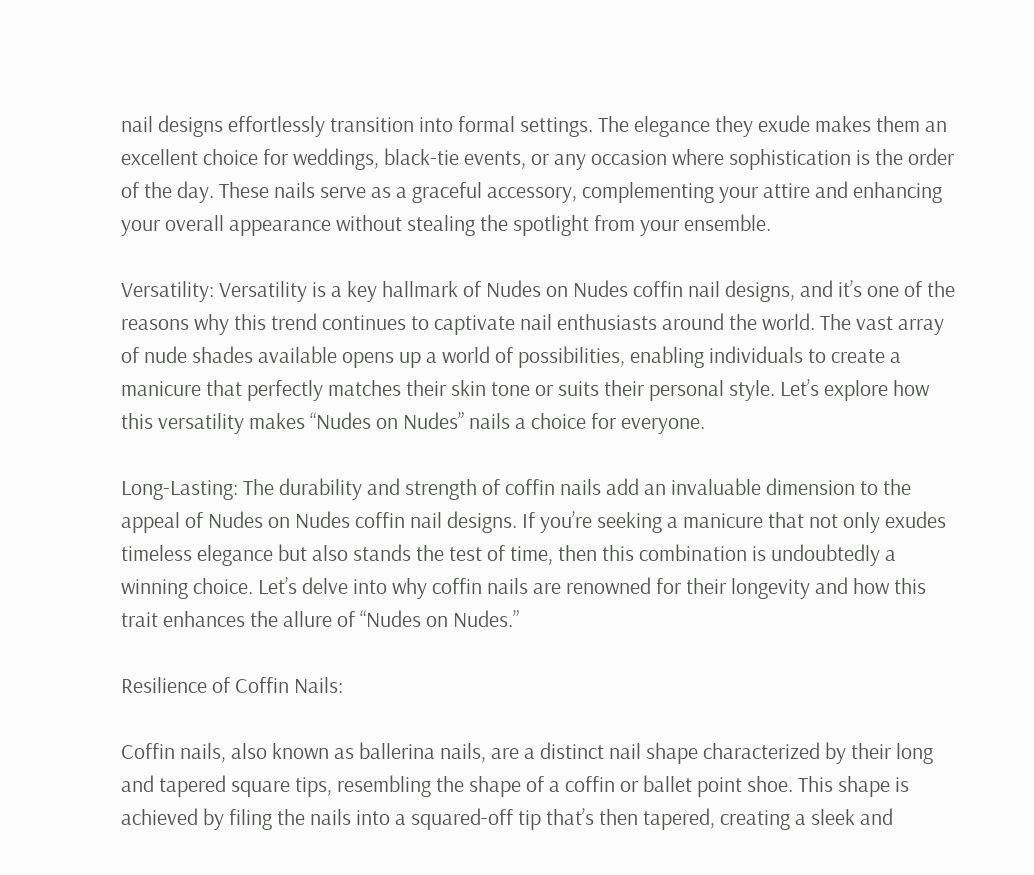nail designs effortlessly transition into formal settings. The elegance they exude makes them an excellent choice for weddings, black-tie events, or any occasion where sophistication is the order of the day. These nails serve as a graceful accessory, complementing your attire and enhancing your overall appearance without stealing the spotlight from your ensemble.

Versatility: Versatility is a key hallmark of Nudes on Nudes coffin nail designs, and it’s one of the reasons why this trend continues to captivate nail enthusiasts around the world. The vast array of nude shades available opens up a world of possibilities, enabling individuals to create a manicure that perfectly matches their skin tone or suits their personal style. Let’s explore how this versatility makes “Nudes on Nudes” nails a choice for everyone.

Long-Lasting: The durability and strength of coffin nails add an invaluable dimension to the appeal of Nudes on Nudes coffin nail designs. If you’re seeking a manicure that not only exudes timeless elegance but also stands the test of time, then this combination is undoubtedly a winning choice. Let’s delve into why coffin nails are renowned for their longevity and how this trait enhances the allure of “Nudes on Nudes.”

Resilience of Coffin Nails:

Coffin nails, also known as ballerina nails, are a distinct nail shape characterized by their long and tapered square tips, resembling the shape of a coffin or ballet point shoe. This shape is achieved by filing the nails into a squared-off tip that’s then tapered, creating a sleek and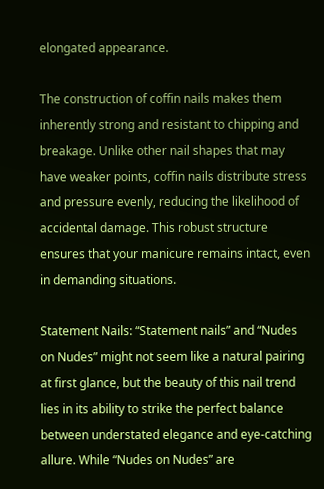elongated appearance.

The construction of coffin nails makes them inherently strong and resistant to chipping and breakage. Unlike other nail shapes that may have weaker points, coffin nails distribute stress and pressure evenly, reducing the likelihood of accidental damage. This robust structure ensures that your manicure remains intact, even in demanding situations.

Statement Nails: “Statement nails” and “Nudes on Nudes” might not seem like a natural pairing at first glance, but the beauty of this nail trend lies in its ability to strike the perfect balance between understated elegance and eye-catching allure. While “Nudes on Nudes” are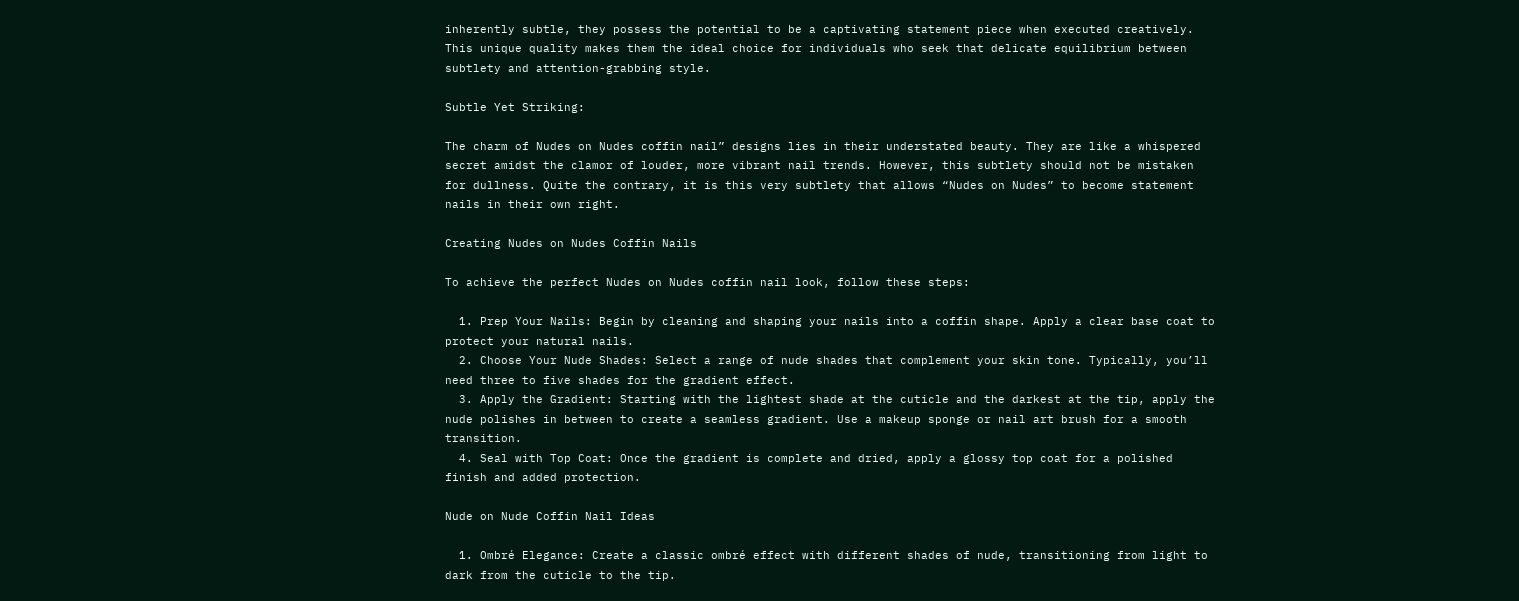inherently subtle, they possess the potential to be a captivating statement piece when executed creatively. This unique quality makes them the ideal choice for individuals who seek that delicate equilibrium between subtlety and attention-grabbing style.

Subtle Yet Striking:

The charm of Nudes on Nudes coffin nail” designs lies in their understated beauty. They are like a whispered secret amidst the clamor of louder, more vibrant nail trends. However, this subtlety should not be mistaken for dullness. Quite the contrary, it is this very subtlety that allows “Nudes on Nudes” to become statement nails in their own right.

Creating Nudes on Nudes Coffin Nails

To achieve the perfect Nudes on Nudes coffin nail look, follow these steps:

  1. Prep Your Nails: Begin by cleaning and shaping your nails into a coffin shape. Apply a clear base coat to protect your natural nails.
  2. Choose Your Nude Shades: Select a range of nude shades that complement your skin tone. Typically, you’ll need three to five shades for the gradient effect.
  3. Apply the Gradient: Starting with the lightest shade at the cuticle and the darkest at the tip, apply the nude polishes in between to create a seamless gradient. Use a makeup sponge or nail art brush for a smooth transition.
  4. Seal with Top Coat: Once the gradient is complete and dried, apply a glossy top coat for a polished finish and added protection.

Nude on Nude Coffin Nail Ideas

  1. Ombré Elegance: Create a classic ombré effect with different shades of nude, transitioning from light to dark from the cuticle to the tip.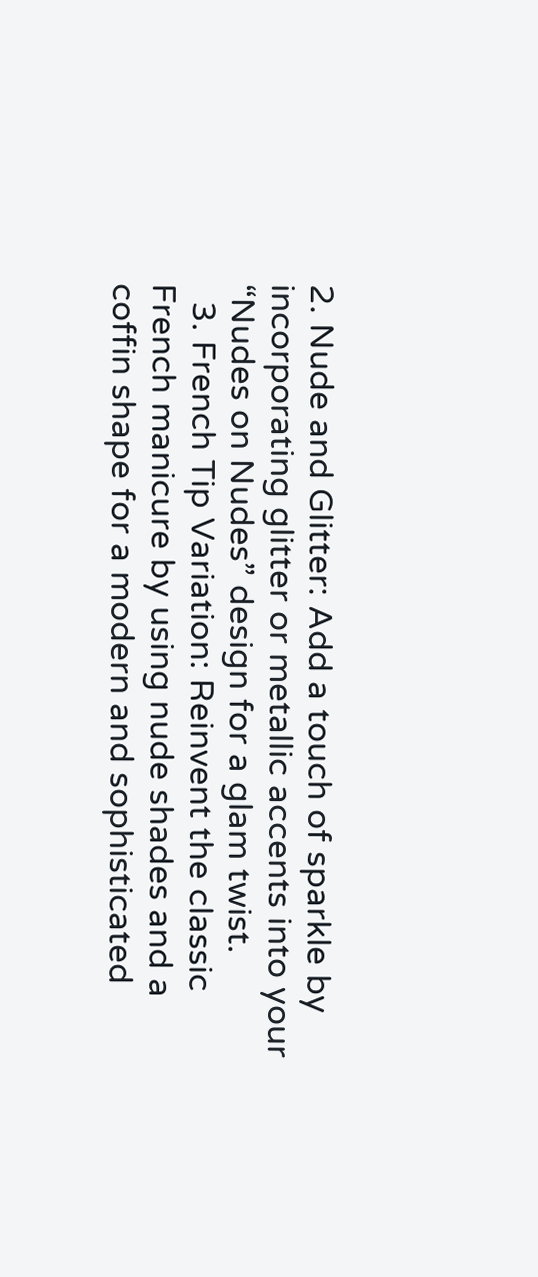2. Nude and Glitter: Add a touch of sparkle by incorporating glitter or metallic accents into your “Nudes on Nudes” design for a glam twist.
  3. French Tip Variation: Reinvent the classic French manicure by using nude shades and a coffin shape for a modern and sophisticated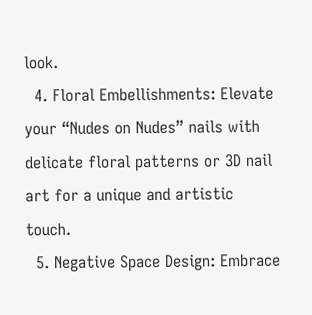look.
  4. Floral Embellishments: Elevate your “Nudes on Nudes” nails with delicate floral patterns or 3D nail art for a unique and artistic touch.
  5. Negative Space Design: Embrace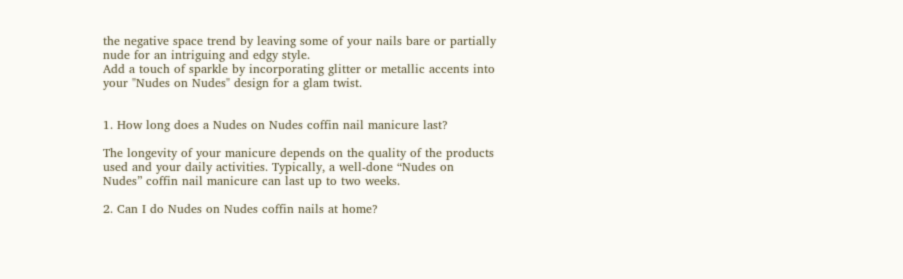the negative space trend by leaving some of your nails bare or partially nude for an intriguing and edgy style.
Add a touch of sparkle by incorporating glitter or metallic accents into your "Nudes on Nudes" design for a glam twist.


1. How long does a Nudes on Nudes coffin nail manicure last?

The longevity of your manicure depends on the quality of the products used and your daily activities. Typically, a well-done “Nudes on Nudes” coffin nail manicure can last up to two weeks.

2. Can I do Nudes on Nudes coffin nails at home?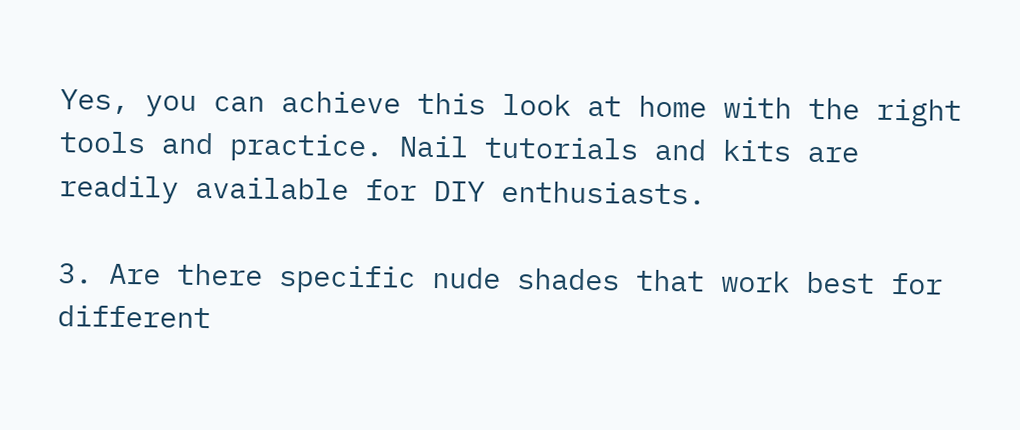Yes, you can achieve this look at home with the right tools and practice. Nail tutorials and kits are readily available for DIY enthusiasts.

3. Are there specific nude shades that work best for different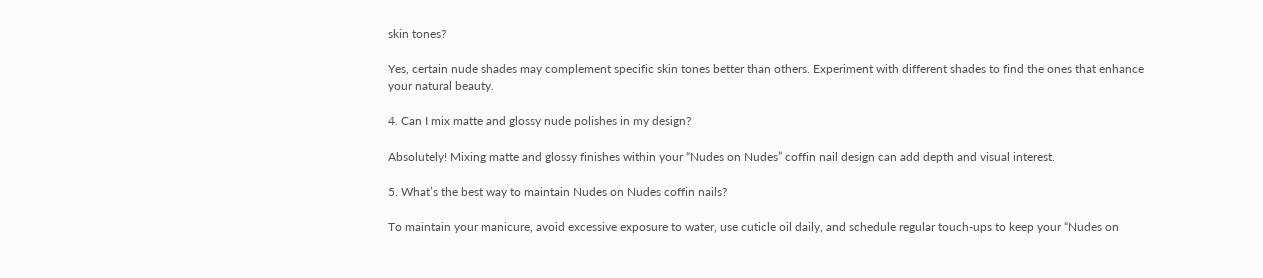skin tones?

Yes, certain nude shades may complement specific skin tones better than others. Experiment with different shades to find the ones that enhance your natural beauty.

4. Can I mix matte and glossy nude polishes in my design?

Absolutely! Mixing matte and glossy finishes within your “Nudes on Nudes” coffin nail design can add depth and visual interest.

5. What’s the best way to maintain Nudes on Nudes coffin nails?

To maintain your manicure, avoid excessive exposure to water, use cuticle oil daily, and schedule regular touch-ups to keep your “Nudes on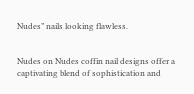Nudes” nails looking flawless.


Nudes on Nudes coffin nail designs offer a captivating blend of sophistication and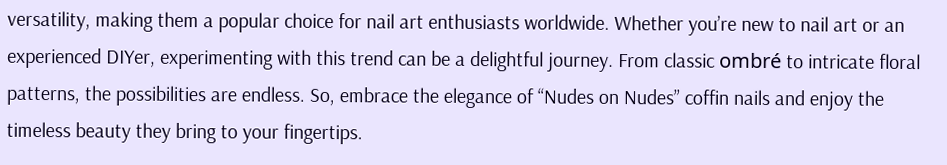versatility, making them a popular choice for nail art enthusiasts worldwide. Whether you’re new to nail art or an experienced DIYer, experimenting with this trend can be a delightful journey. From classic ombré to intricate floral patterns, the possibilities are endless. So, embrace the elegance of “Nudes on Nudes” coffin nails and enjoy the timeless beauty they bring to your fingertips.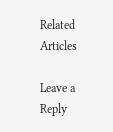Related Articles

Leave a Reply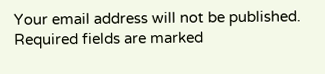Your email address will not be published. Required fields are marked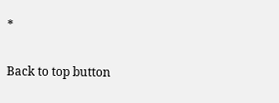*

Back to top button